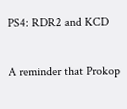PS4: RDR2 and KCD


A reminder that Prokop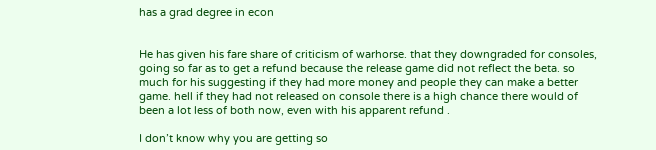has a grad degree in econ


He has given his fare share of criticism of warhorse. that they downgraded for consoles, going so far as to get a refund because the release game did not reflect the beta. so much for his suggesting if they had more money and people they can make a better game. hell if they had not released on console there is a high chance there would of been a lot less of both now, even with his apparent refund .

I don’t know why you are getting so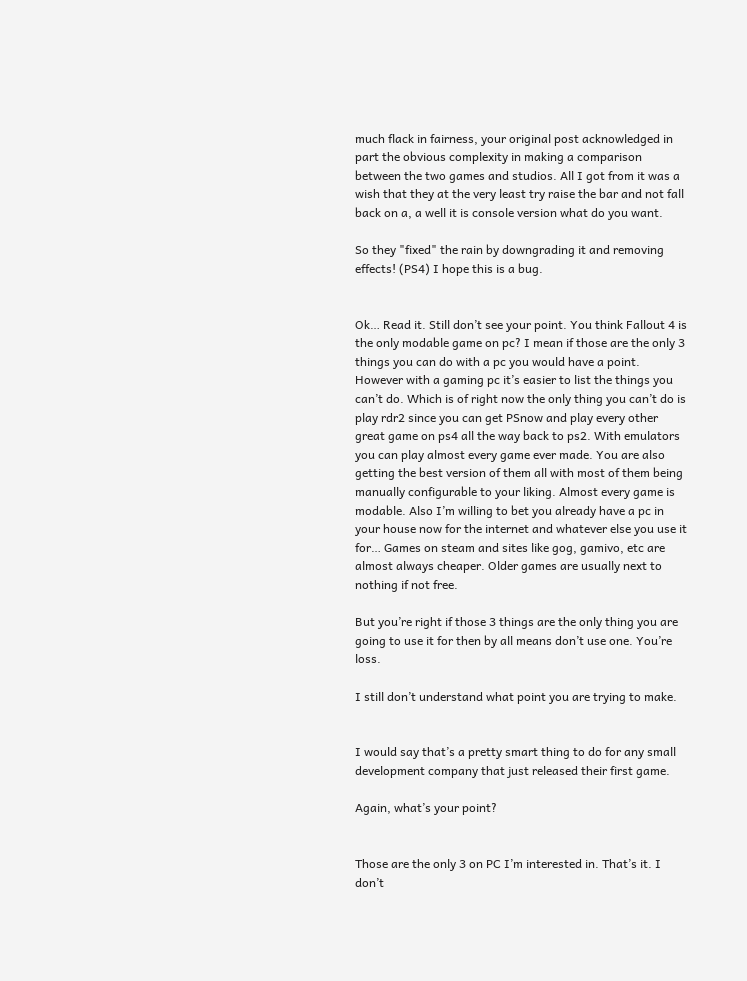much flack in fairness, your original post acknowledged in part the obvious complexity in making a comparison between the two games and studios. All I got from it was a wish that they at the very least try raise the bar and not fall back on a, a well it is console version what do you want.

So they "fixed" the rain by downgrading it and removing effects! (PS4) I hope this is a bug.


Ok… Read it. Still don’t see your point. You think Fallout 4 is the only modable game on pc? I mean if those are the only 3 things you can do with a pc you would have a point. However with a gaming pc it’s easier to list the things you can’t do. Which is of right now the only thing you can’t do is play rdr2 since you can get PSnow and play every other great game on ps4 all the way back to ps2. With emulators you can play almost every game ever made. You are also getting the best version of them all with most of them being manually configurable to your liking. Almost every game is modable. Also I’m willing to bet you already have a pc in your house now for the internet and whatever else you use it for… Games on steam and sites like gog, gamivo, etc are almost always cheaper. Older games are usually next to nothing if not free.

But you’re right if those 3 things are the only thing you are going to use it for then by all means don’t use one. You’re loss.

I still don’t understand what point you are trying to make.


I would say that’s a pretty smart thing to do for any small development company that just released their first game.

Again, what’s your point?


Those are the only 3 on PC I’m interested in. That’s it. I don’t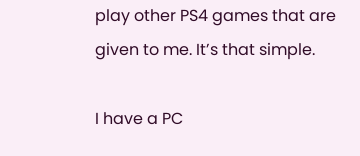play other PS4 games that are given to me. It’s that simple.

I have a PC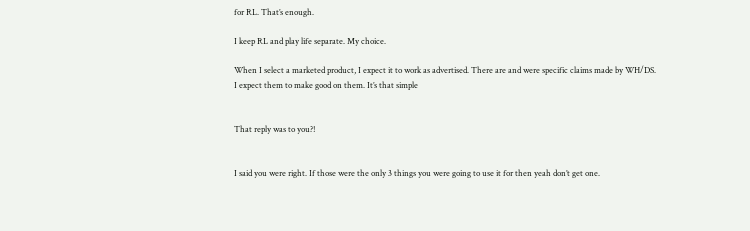for RL. That’s enough.

I keep RL and play life separate. My choice.

When I select a marketed product, I expect it to work as advertised. There are and were specific claims made by WH/DS. I expect them to make good on them. It’s that simple


That reply was to you?!


I said you were right. If those were the only 3 things you were going to use it for then yeah don’t get one.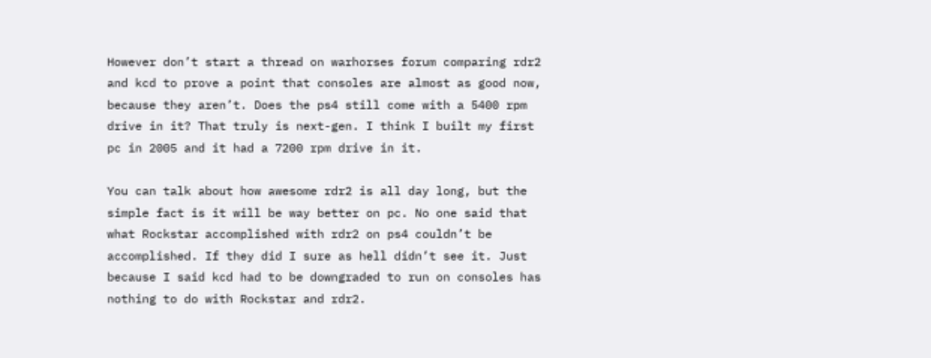However don’t start a thread on warhorses forum comparing rdr2 and kcd to prove a point that consoles are almost as good now, because they aren’t. Does the ps4 still come with a 5400 rpm drive in it? That truly is next-gen. I think I built my first pc in 2005 and it had a 7200 rpm drive in it.

You can talk about how awesome rdr2 is all day long, but the simple fact is it will be way better on pc. No one said that what Rockstar accomplished with rdr2 on ps4 couldn’t be accomplished. If they did I sure as hell didn’t see it. Just because I said kcd had to be downgraded to run on consoles has nothing to do with Rockstar and rdr2.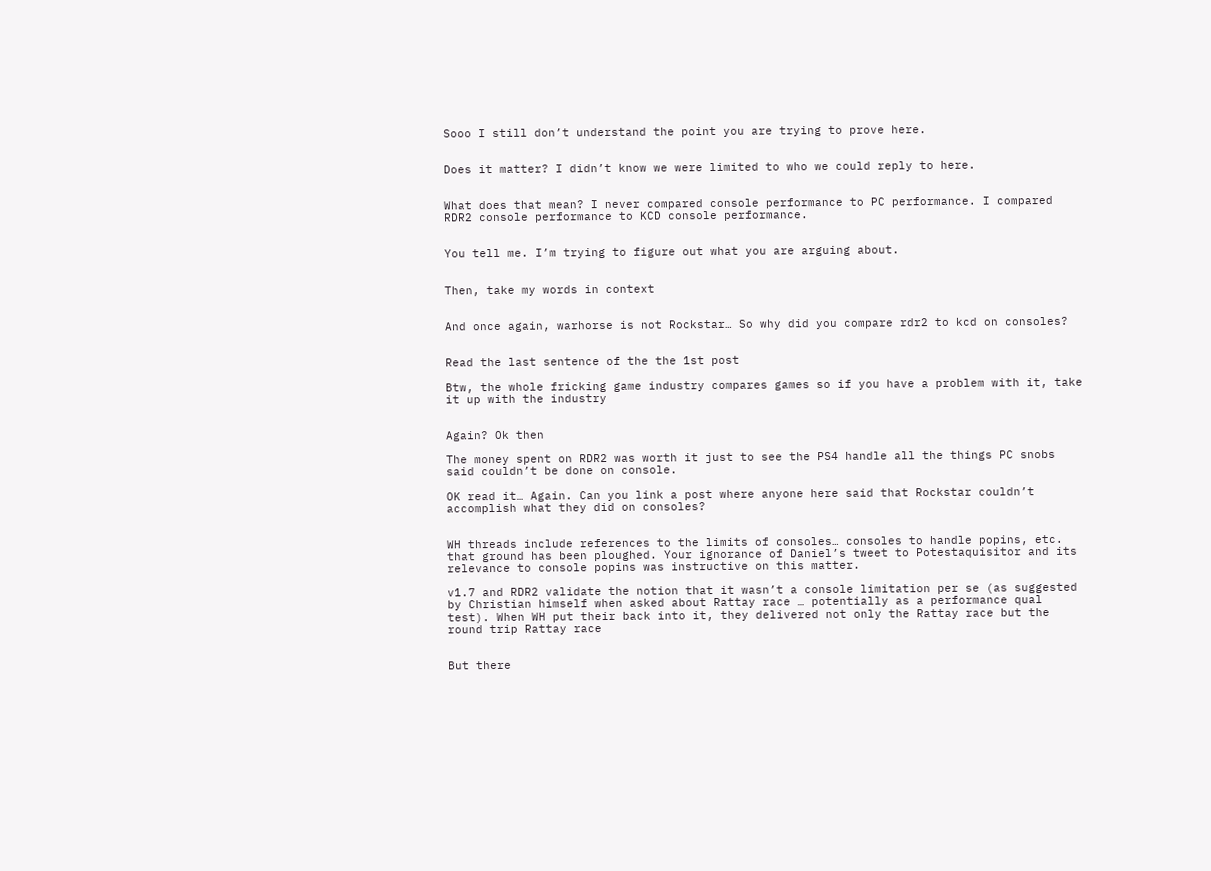Sooo I still don’t understand the point you are trying to prove here.


Does it matter? I didn’t know we were limited to who we could reply to here.


What does that mean? I never compared console performance to PC performance. I compared RDR2 console performance to KCD console performance.


You tell me. I’m trying to figure out what you are arguing about.


Then, take my words in context


And once again, warhorse is not Rockstar… So why did you compare rdr2 to kcd on consoles?


Read the last sentence of the the 1st post

Btw, the whole fricking game industry compares games so if you have a problem with it, take it up with the industry


Again? Ok then

The money spent on RDR2 was worth it just to see the PS4 handle all the things PC snobs said couldn’t be done on console.

OK read it… Again. Can you link a post where anyone here said that Rockstar couldn’t accomplish what they did on consoles?


WH threads include references to the limits of consoles… consoles to handle popins, etc. that ground has been ploughed. Your ignorance of Daniel’s tweet to Potestaquisitor and its relevance to console popins was instructive on this matter.

v1.7 and RDR2 validate the notion that it wasn’t a console limitation per se (as suggested by Christian himself when asked about Rattay race … potentially as a performance qual test). When WH put their back into it, they delivered not only the Rattay race but the round trip Rattay race


But there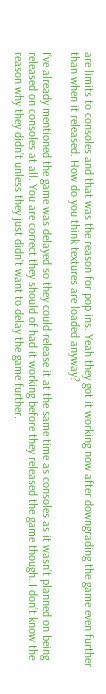are limits to consoles and that was the reason for pop ins. Yeah they got it working now after downgrading the game even further than when it released. How do you think textures are loaded anyway?

I’ve already mentioned the game was delayed so they could release it at the same time as consoles as it wasn’t planned on being released on consoles at all. You are correct they should of had it working before they released the game though. I don’t know the reason why they didn’t unless they just didn’t want to delay the game further.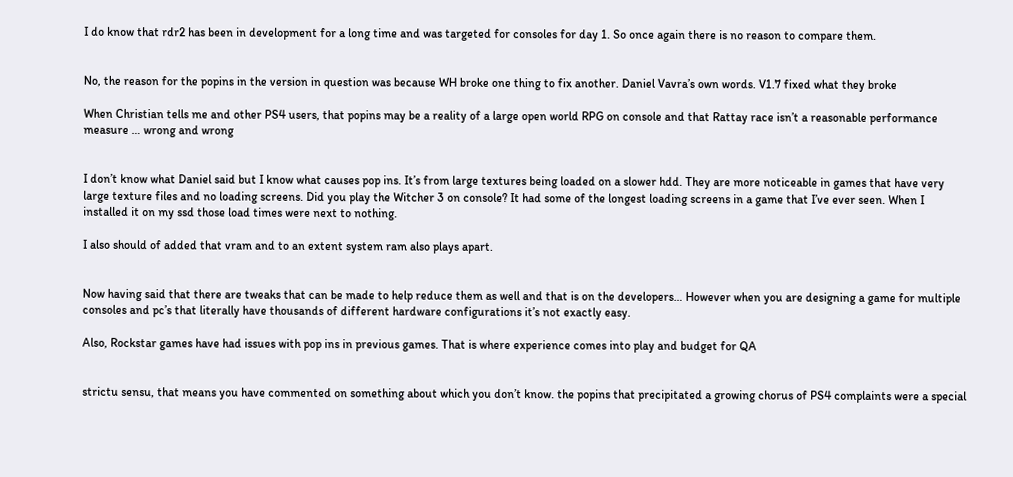I do know that rdr2 has been in development for a long time and was targeted for consoles for day 1. So once again there is no reason to compare them.


No, the reason for the popins in the version in question was because WH broke one thing to fix another. Daniel Vavra’s own words. V1.7 fixed what they broke

When Christian tells me and other PS4 users, that popins may be a reality of a large open world RPG on console and that Rattay race isn’t a reasonable performance measure … wrong and wrong


I don’t know what Daniel said but I know what causes pop ins. It’s from large textures being loaded on a slower hdd. They are more noticeable in games that have very large texture files and no loading screens. Did you play the Witcher 3 on console? It had some of the longest loading screens in a game that I’ve ever seen. When I installed it on my ssd those load times were next to nothing.

I also should of added that vram and to an extent system ram also plays apart.


Now having said that there are tweaks that can be made to help reduce them as well and that is on the developers… However when you are designing a game for multiple consoles and pc’s that literally have thousands of different hardware configurations it’s not exactly easy.

Also, Rockstar games have had issues with pop ins in previous games. That is where experience comes into play and budget for QA


strictu sensu, that means you have commented on something about which you don’t know. the popins that precipitated a growing chorus of PS4 complaints were a special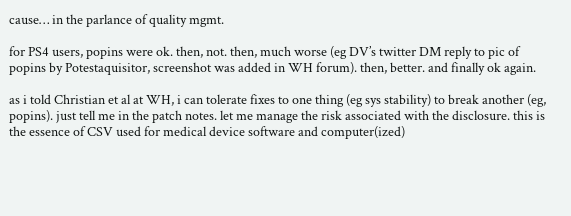cause… in the parlance of quality mgmt.

for PS4 users, popins were ok. then, not. then, much worse (eg DV’s twitter DM reply to pic of popins by Potestaquisitor, screenshot was added in WH forum). then, better. and finally ok again.

as i told Christian et al at WH, i can tolerate fixes to one thing (eg sys stability) to break another (eg, popins). just tell me in the patch notes. let me manage the risk associated with the disclosure. this is the essence of CSV used for medical device software and computer(ized)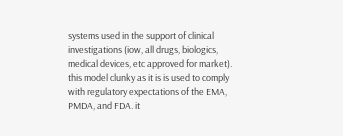systems used in the support of clinical investigations (iow, all drugs, biologics, medical devices, etc approved for market). this model clunky as it is is used to comply with regulatory expectations of the EMA, PMDA, and FDA. it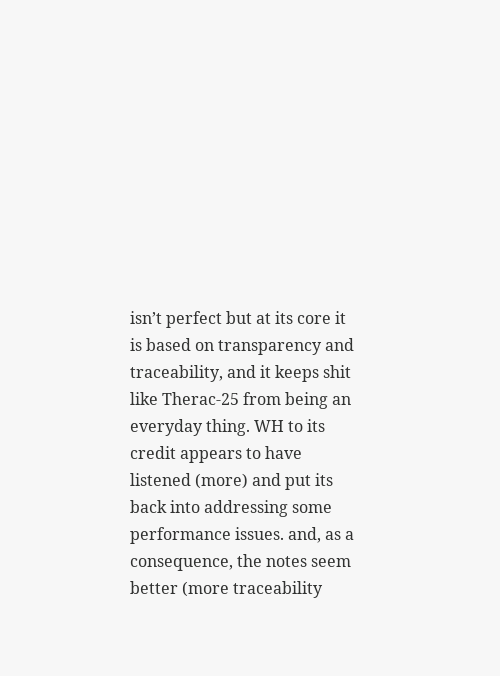isn’t perfect but at its core it is based on transparency and traceability, and it keeps shit like Therac-25 from being an everyday thing. WH to its credit appears to have listened (more) and put its back into addressing some performance issues. and, as a consequence, the notes seem better (more traceability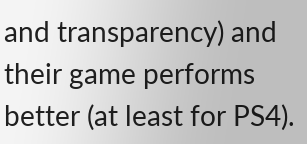and transparency) and their game performs better (at least for PS4).